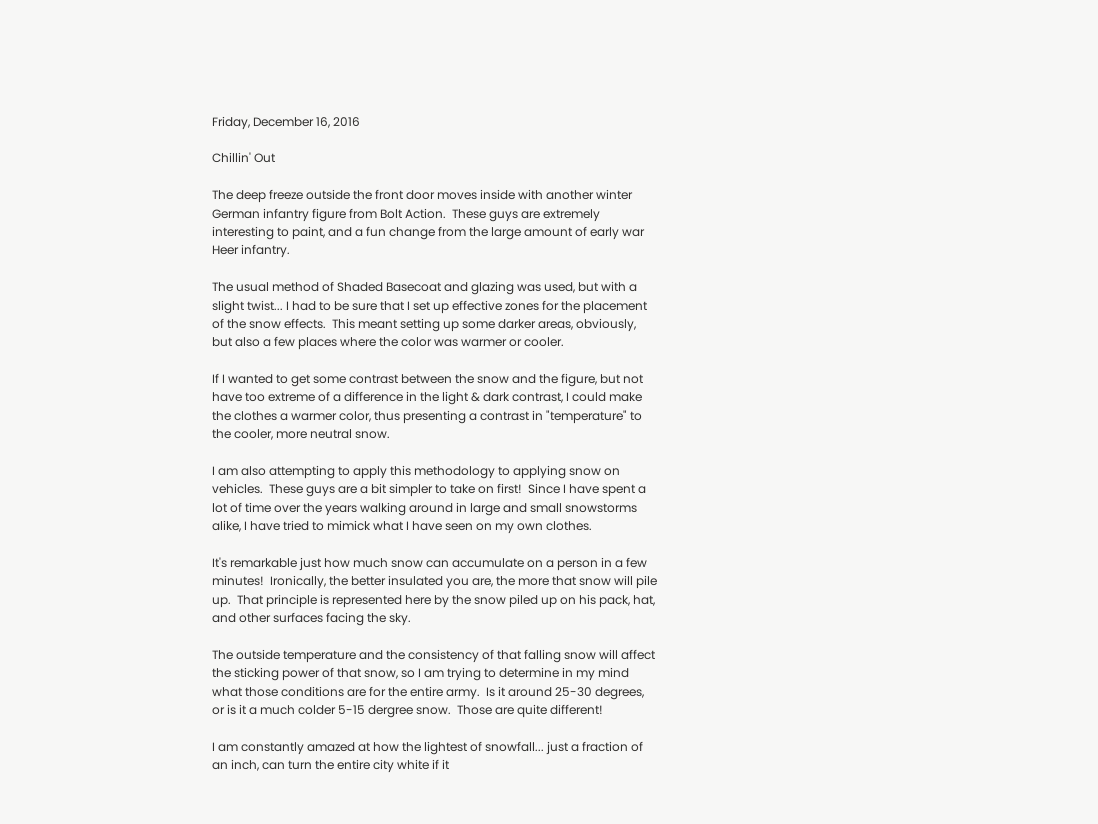Friday, December 16, 2016

Chillin' Out

The deep freeze outside the front door moves inside with another winter German infantry figure from Bolt Action.  These guys are extremely interesting to paint, and a fun change from the large amount of early war Heer infantry.

The usual method of Shaded Basecoat and glazing was used, but with a slight twist... I had to be sure that I set up effective zones for the placement of the snow effects.  This meant setting up some darker areas, obviously, but also a few places where the color was warmer or cooler.

If I wanted to get some contrast between the snow and the figure, but not have too extreme of a difference in the light & dark contrast, I could make the clothes a warmer color, thus presenting a contrast in "temperature" to the cooler, more neutral snow.

I am also attempting to apply this methodology to applying snow on vehicles.  These guys are a bit simpler to take on first!  Since I have spent a lot of time over the years walking around in large and small snowstorms alike, I have tried to mimick what I have seen on my own clothes.

It's remarkable just how much snow can accumulate on a person in a few minutes!  Ironically, the better insulated you are, the more that snow will pile up.  That principle is represented here by the snow piled up on his pack, hat, and other surfaces facing the sky.

The outside temperature and the consistency of that falling snow will affect the sticking power of that snow, so I am trying to determine in my mind what those conditions are for the entire army.  Is it around 25-30 degrees, or is it a much colder 5-15 dergree snow.  Those are quite different!

I am constantly amazed at how the lightest of snowfall... just a fraction of an inch, can turn the entire city white if it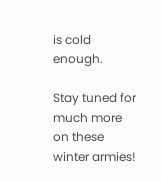is cold enough.

Stay tuned for much more on these winter armies!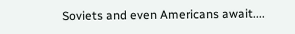Soviets and even Americans await....